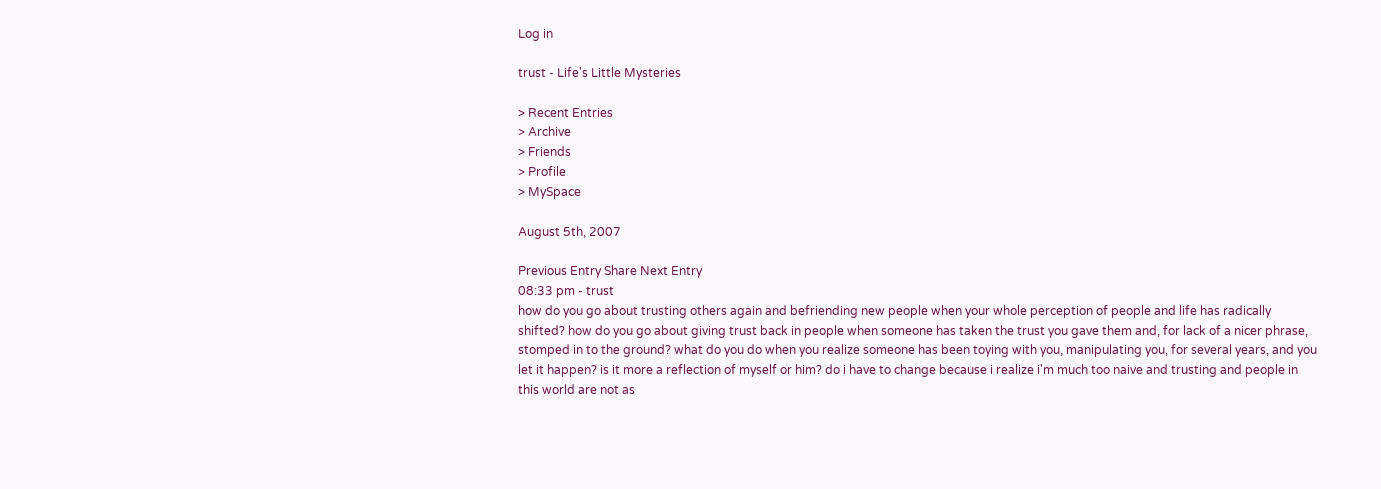Log in

trust - Life's Little Mysteries

> Recent Entries
> Archive
> Friends
> Profile
> MySpace

August 5th, 2007

Previous Entry Share Next Entry
08:33 pm - trust
how do you go about trusting others again and befriending new people when your whole perception of people and life has radically shifted? how do you go about giving trust back in people when someone has taken the trust you gave them and, for lack of a nicer phrase, stomped in to the ground? what do you do when you realize someone has been toying with you, manipulating you, for several years, and you let it happen? is it more a reflection of myself or him? do i have to change because i realize i'm much too naive and trusting and people in this world are not as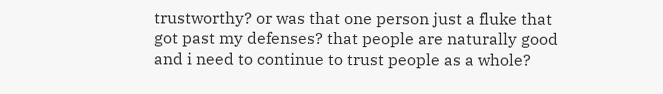trustworthy? or was that one person just a fluke that got past my defenses? that people are naturally good and i need to continue to trust people as a whole?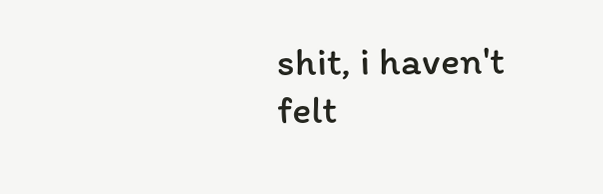shit, i haven't felt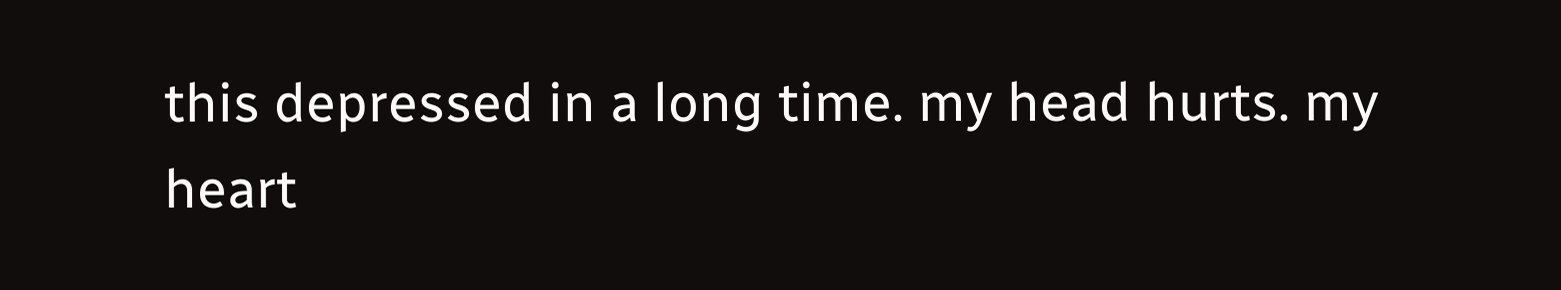this depressed in a long time. my head hurts. my heart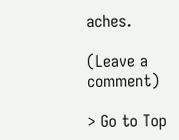aches.

(Leave a comment)

> Go to Top